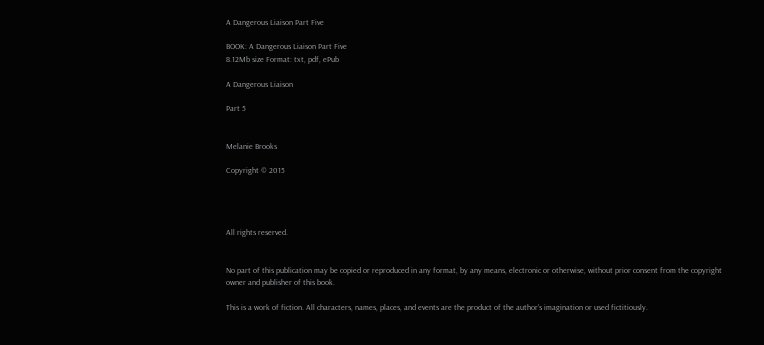A Dangerous Liaison Part Five

BOOK: A Dangerous Liaison Part Five
8.12Mb size Format: txt, pdf, ePub

A Dangerous Liaison

Part 5


Melanie Brooks

Copyright © 2015




All rights reserved.


No part of this publication may be copied or reproduced in any format, by any means, electronic or otherwise, without prior consent from the copyright owner and publisher of this book.

This is a work of fiction. All characters, names, places, and events are the product of the author’s imagination or used fictitiously.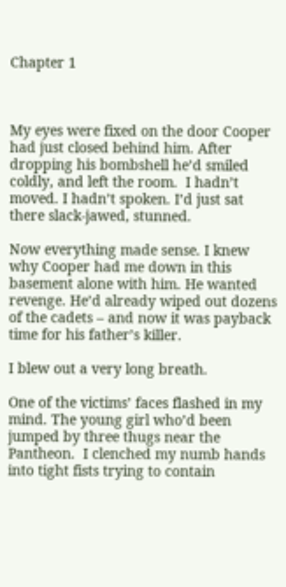Chapter 1



My eyes were fixed on the door Cooper had just closed behind him. After dropping his bombshell he’d smiled coldly, and left the room.  I hadn’t moved. I hadn’t spoken. I’d just sat there slack-jawed, stunned.

Now everything made sense. I knew why Cooper had me down in this basement alone with him. He wanted revenge. He’d already wiped out dozens of the cadets – and now it was payback time for his father’s killer.

I blew out a very long breath.

One of the victims’ faces flashed in my mind. The young girl who’d been jumped by three thugs near the Pantheon.  I clenched my numb hands into tight fists trying to contain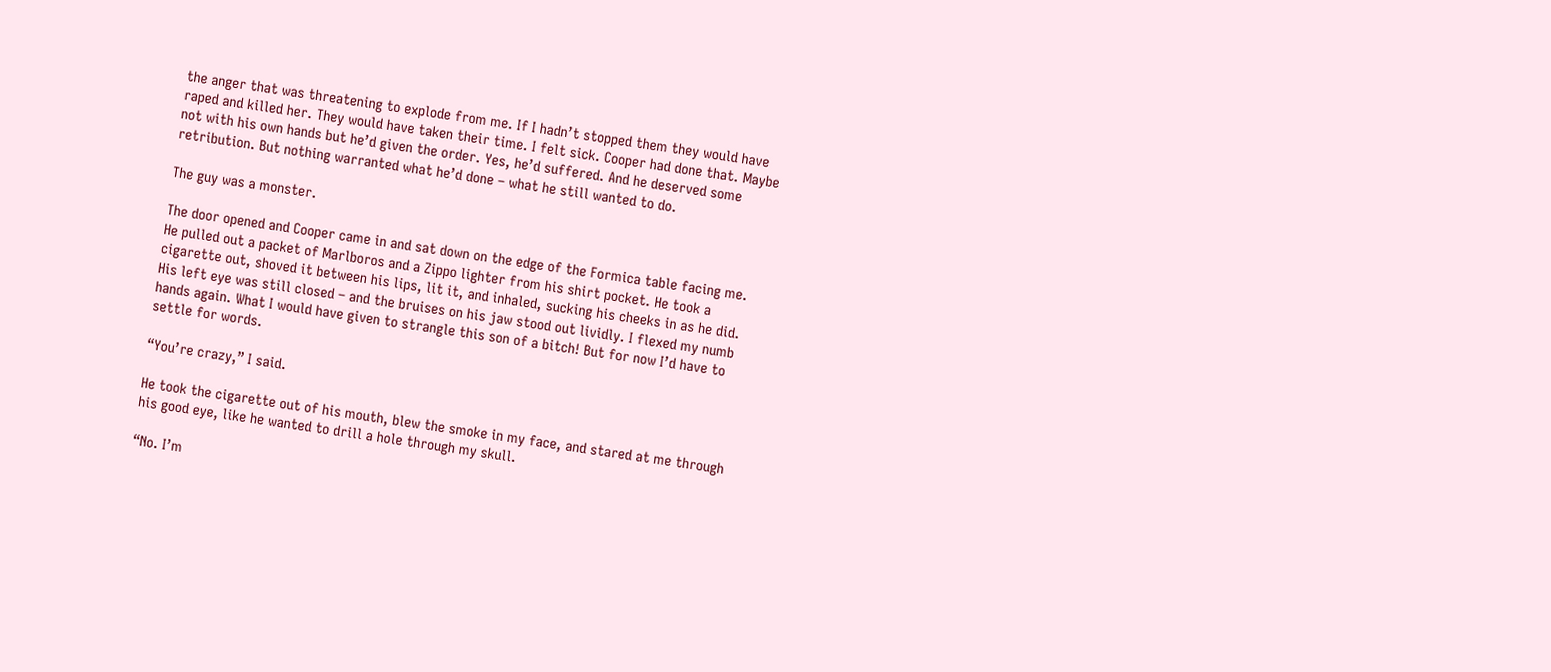the anger that was threatening to explode from me. If I hadn’t stopped them they would have raped and killed her. They would have taken their time. I felt sick. Cooper had done that. Maybe not with his own hands but he’d given the order. Yes, he’d suffered. And he deserved some retribution. But nothing warranted what he’d done – what he still wanted to do.

The guy was a monster.

The door opened and Cooper came in and sat down on the edge of the Formica table facing me. He pulled out a packet of Marlboros and a Zippo lighter from his shirt pocket. He took a cigarette out, shoved it between his lips, lit it, and inhaled, sucking his cheeks in as he did. His left eye was still closed – and the bruises on his jaw stood out lividly. I flexed my numb hands again. What I would have given to strangle this son of a bitch! But for now I’d have to settle for words.

“You’re crazy,” I said.

He took the cigarette out of his mouth, blew the smoke in my face, and stared at me through his good eye, like he wanted to drill a hole through my skull.

“No. I’m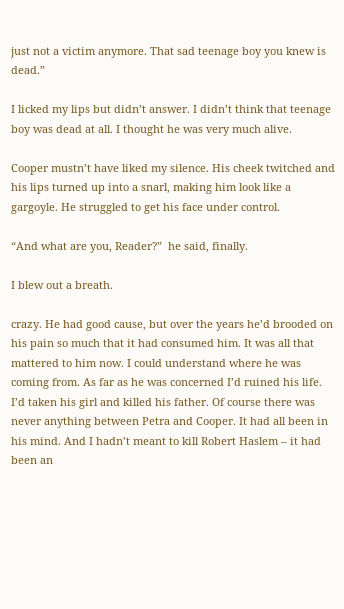just not a victim anymore. That sad teenage boy you knew is dead.”

I licked my lips but didn’t answer. I didn’t think that teenage boy was dead at all. I thought he was very much alive.

Cooper mustn’t have liked my silence. His cheek twitched and his lips turned up into a snarl, making him look like a gargoyle. He struggled to get his face under control.

“And what are you, Reader?”  he said, finally.

I blew out a breath.

crazy. He had good cause, but over the years he’d brooded on his pain so much that it had consumed him. It was all that mattered to him now. I could understand where he was coming from. As far as he was concerned I’d ruined his life. I’d taken his girl and killed his father. Of course there was never anything between Petra and Cooper. It had all been in his mind. And I hadn’t meant to kill Robert Haslem – it had been an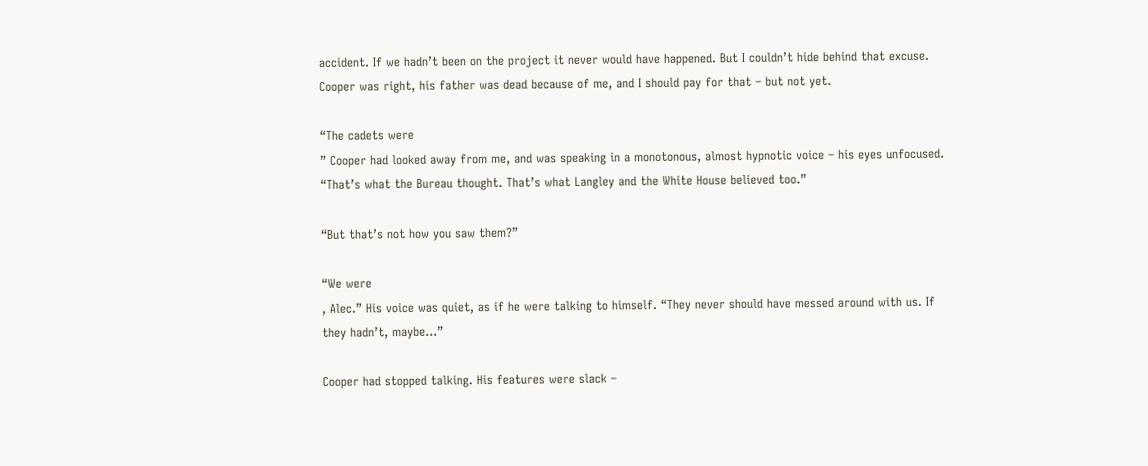accident. If we hadn’t been on the project it never would have happened. But I couldn’t hide behind that excuse. Cooper was right, his father was dead because of me, and I should pay for that – but not yet.

“The cadets were
” Cooper had looked away from me, and was speaking in a monotonous, almost hypnotic voice – his eyes unfocused. “That’s what the Bureau thought. That’s what Langley and the White House believed too.”

“But that’s not how you saw them?”

“We were
, Alec.” His voice was quiet, as if he were talking to himself. “They never should have messed around with us. If they hadn’t, maybe…”

Cooper had stopped talking. His features were slack –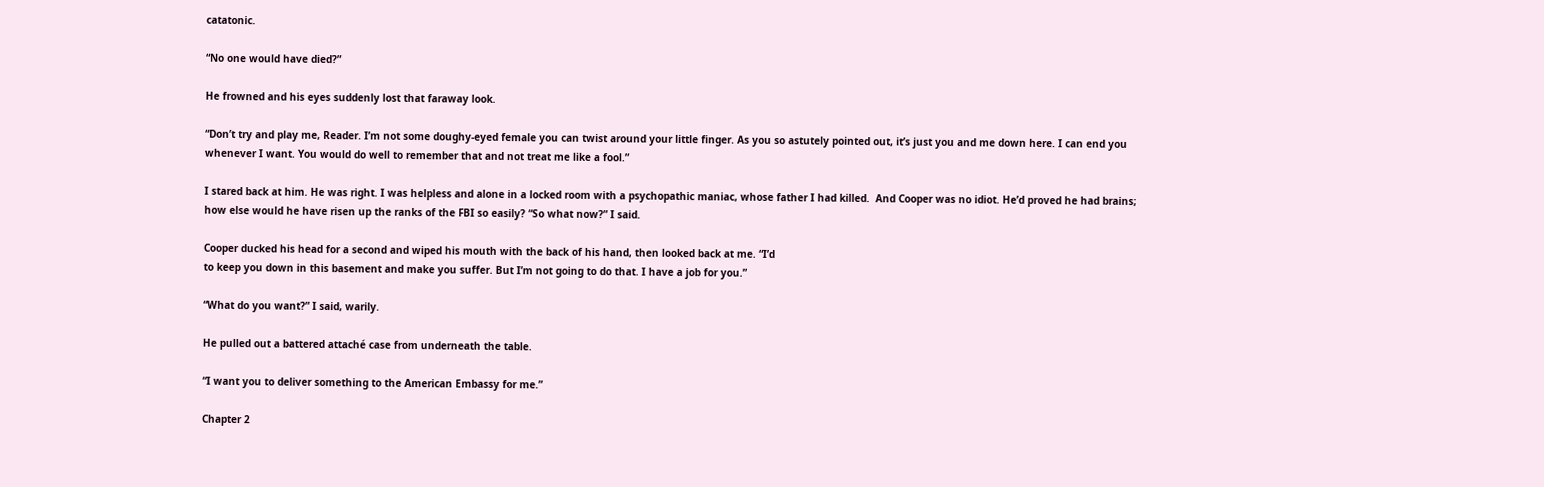catatonic.

“No one would have died?”

He frowned and his eyes suddenly lost that faraway look.

“Don’t try and play me, Reader. I’m not some doughy-eyed female you can twist around your little finger. As you so astutely pointed out, it’s just you and me down here. I can end you whenever I want. You would do well to remember that and not treat me like a fool.”

I stared back at him. He was right. I was helpless and alone in a locked room with a psychopathic maniac, whose father I had killed.  And Cooper was no idiot. He’d proved he had brains; how else would he have risen up the ranks of the FBI so easily? “So what now?” I said.

Cooper ducked his head for a second and wiped his mouth with the back of his hand, then looked back at me. “I’d
to keep you down in this basement and make you suffer. But I’m not going to do that. I have a job for you.”

“What do you want?” I said, warily.

He pulled out a battered attaché case from underneath the table.

“I want you to deliver something to the American Embassy for me.”

Chapter 2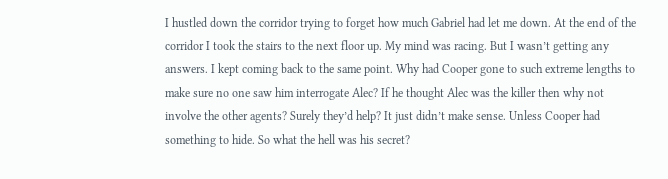I hustled down the corridor trying to forget how much Gabriel had let me down. At the end of the corridor I took the stairs to the next floor up. My mind was racing. But I wasn’t getting any answers. I kept coming back to the same point. Why had Cooper gone to such extreme lengths to make sure no one saw him interrogate Alec? If he thought Alec was the killer then why not involve the other agents? Surely they’d help? It just didn’t make sense. Unless Cooper had something to hide. So what the hell was his secret?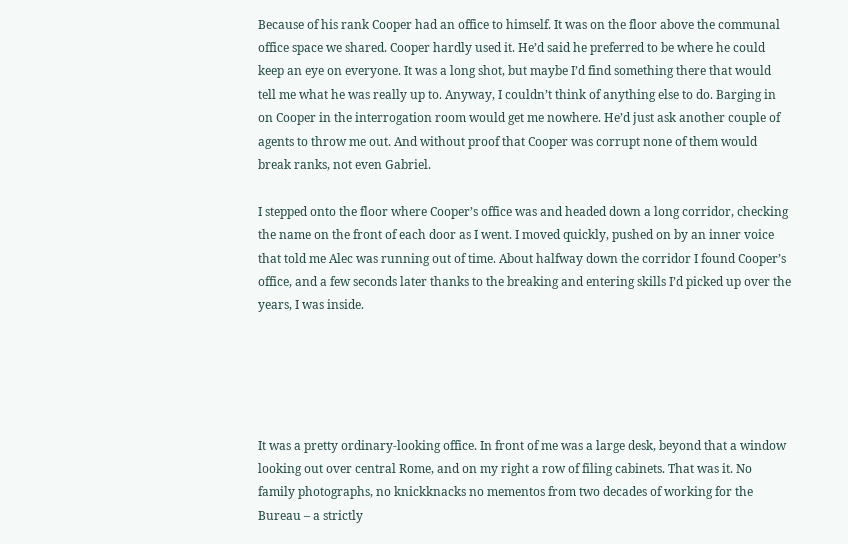Because of his rank Cooper had an office to himself. It was on the floor above the communal office space we shared. Cooper hardly used it. He’d said he preferred to be where he could keep an eye on everyone. It was a long shot, but maybe I’d find something there that would tell me what he was really up to. Anyway, I couldn’t think of anything else to do. Barging in on Cooper in the interrogation room would get me nowhere. He’d just ask another couple of agents to throw me out. And without proof that Cooper was corrupt none of them would break ranks, not even Gabriel.

I stepped onto the floor where Cooper’s office was and headed down a long corridor, checking the name on the front of each door as I went. I moved quickly, pushed on by an inner voice that told me Alec was running out of time. About halfway down the corridor I found Cooper’s office, and a few seconds later thanks to the breaking and entering skills I’d picked up over the years, I was inside.





It was a pretty ordinary-looking office. In front of me was a large desk, beyond that a window looking out over central Rome, and on my right a row of filing cabinets. That was it. No family photographs, no knickknacks no mementos from two decades of working for the Bureau – a strictly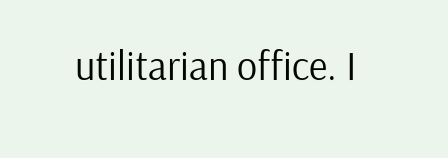utilitarian office. I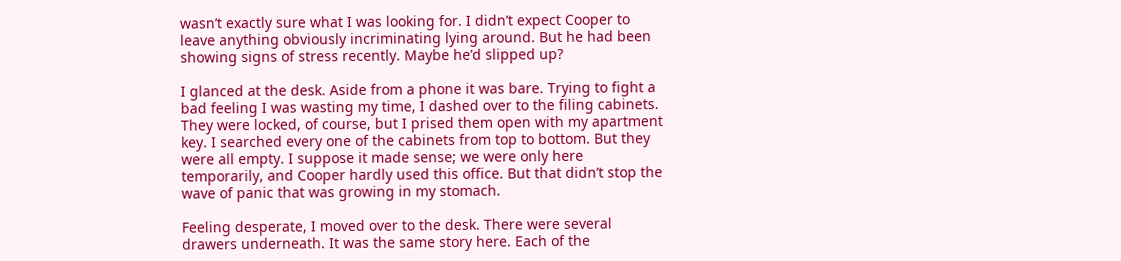wasn’t exactly sure what I was looking for. I didn’t expect Cooper to leave anything obviously incriminating lying around. But he had been showing signs of stress recently. Maybe he’d slipped up?

I glanced at the desk. Aside from a phone it was bare. Trying to fight a bad feeling I was wasting my time, I dashed over to the filing cabinets. They were locked, of course, but I prised them open with my apartment key. I searched every one of the cabinets from top to bottom. But they were all empty. I suppose it made sense; we were only here temporarily, and Cooper hardly used this office. But that didn’t stop the wave of panic that was growing in my stomach.

Feeling desperate, I moved over to the desk. There were several drawers underneath. It was the same story here. Each of the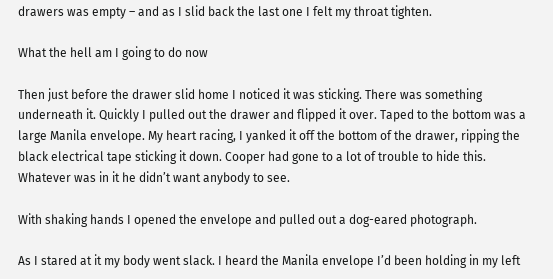drawers was empty – and as I slid back the last one I felt my throat tighten.

What the hell am I going to do now

Then just before the drawer slid home I noticed it was sticking. There was something underneath it. Quickly I pulled out the drawer and flipped it over. Taped to the bottom was a large Manila envelope. My heart racing, I yanked it off the bottom of the drawer, ripping the black electrical tape sticking it down. Cooper had gone to a lot of trouble to hide this. Whatever was in it he didn’t want anybody to see.

With shaking hands I opened the envelope and pulled out a dog-eared photograph.

As I stared at it my body went slack. I heard the Manila envelope I’d been holding in my left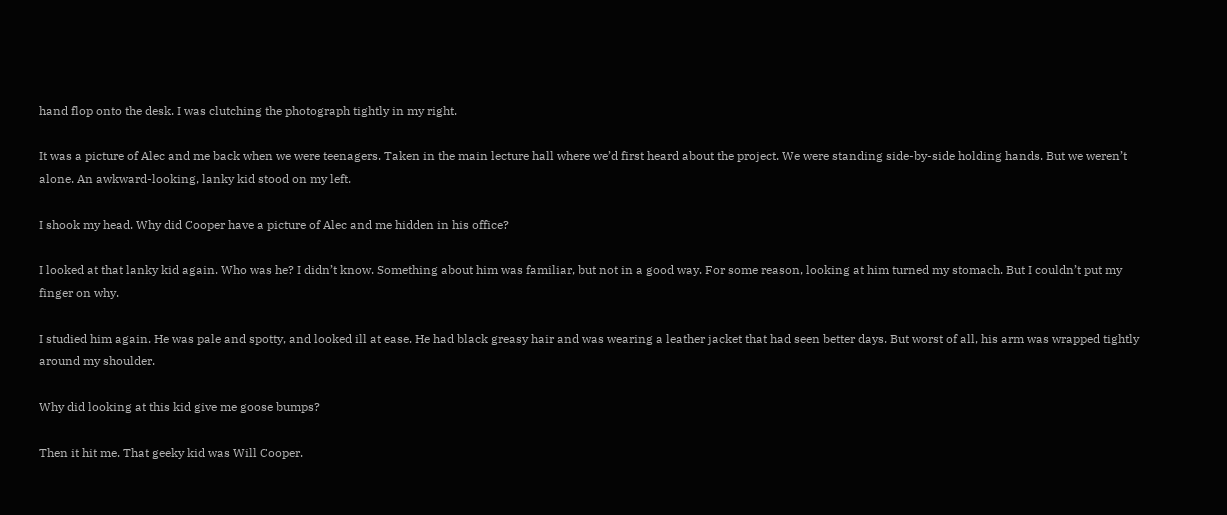hand flop onto the desk. I was clutching the photograph tightly in my right.

It was a picture of Alec and me back when we were teenagers. Taken in the main lecture hall where we’d first heard about the project. We were standing side-by-side holding hands. But we weren’t alone. An awkward-looking, lanky kid stood on my left.

I shook my head. Why did Cooper have a picture of Alec and me hidden in his office?

I looked at that lanky kid again. Who was he? I didn’t know. Something about him was familiar, but not in a good way. For some reason, looking at him turned my stomach. But I couldn’t put my finger on why.

I studied him again. He was pale and spotty, and looked ill at ease. He had black greasy hair and was wearing a leather jacket that had seen better days. But worst of all, his arm was wrapped tightly around my shoulder.

Why did looking at this kid give me goose bumps?

Then it hit me. That geeky kid was Will Cooper.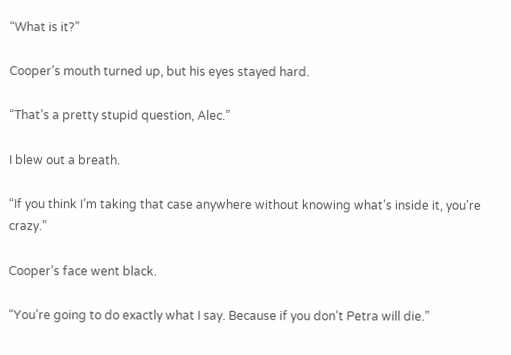“What is it?”

Cooper’s mouth turned up, but his eyes stayed hard.

“That’s a pretty stupid question, Alec.”

I blew out a breath.

“If you think I’m taking that case anywhere without knowing what’s inside it, you’re crazy.”

Cooper’s face went black.

“You’re going to do exactly what I say. Because if you don’t Petra will die.”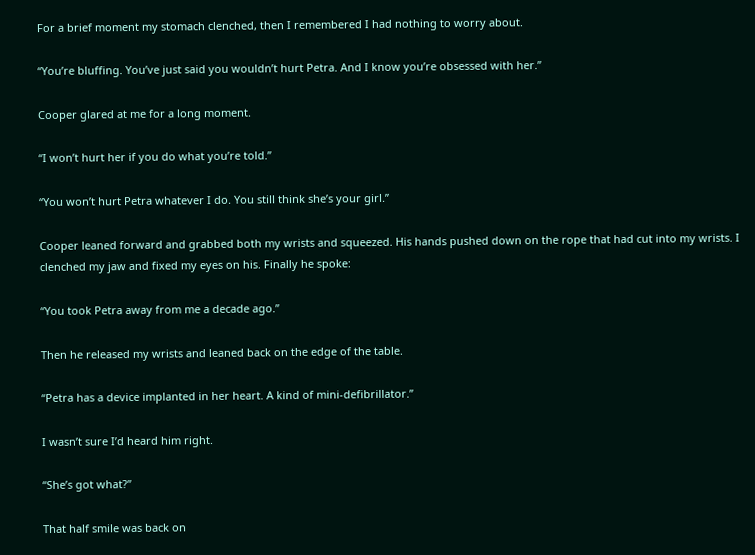For a brief moment my stomach clenched, then I remembered I had nothing to worry about.

“You’re bluffing. You’ve just said you wouldn’t hurt Petra. And I know you’re obsessed with her.”

Cooper glared at me for a long moment.

“I won’t hurt her if you do what you’re told.”

“You won’t hurt Petra whatever I do. You still think she’s your girl.”

Cooper leaned forward and grabbed both my wrists and squeezed. His hands pushed down on the rope that had cut into my wrists. I clenched my jaw and fixed my eyes on his. Finally he spoke:

“You took Petra away from me a decade ago.”

Then he released my wrists and leaned back on the edge of the table.

“Petra has a device implanted in her heart. A kind of mini-defibrillator.”

I wasn’t sure I’d heard him right.

“She’s got what?”

That half smile was back on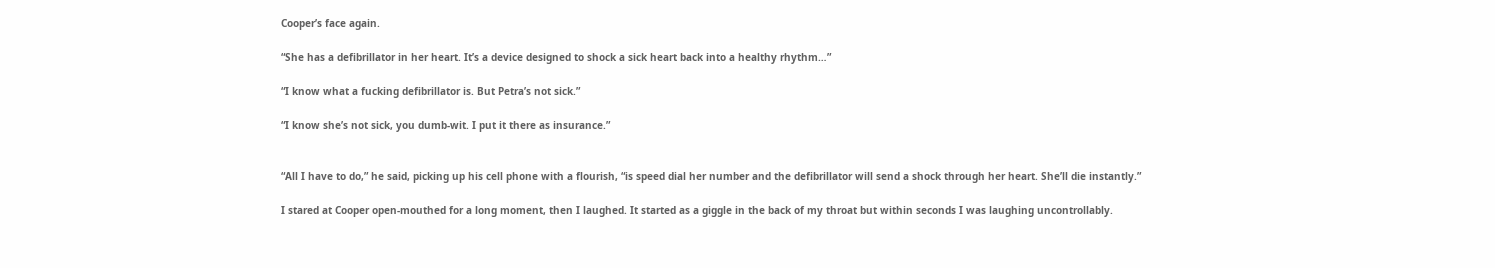Cooper’s face again.

“She has a defibrillator in her heart. It’s a device designed to shock a sick heart back into a healthy rhythm…”

“I know what a fucking defibrillator is. But Petra’s not sick.”

“I know she’s not sick, you dumb-wit. I put it there as insurance.”


“All I have to do,” he said, picking up his cell phone with a flourish, “is speed dial her number and the defibrillator will send a shock through her heart. She’ll die instantly.”

I stared at Cooper open-mouthed for a long moment, then I laughed. It started as a giggle in the back of my throat but within seconds I was laughing uncontrollably.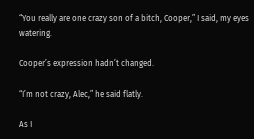“You really are one crazy son of a bitch, Cooper,” I said, my eyes watering.

Cooper’s expression hadn’t changed.

“I’m not crazy, Alec,” he said flatly.

As I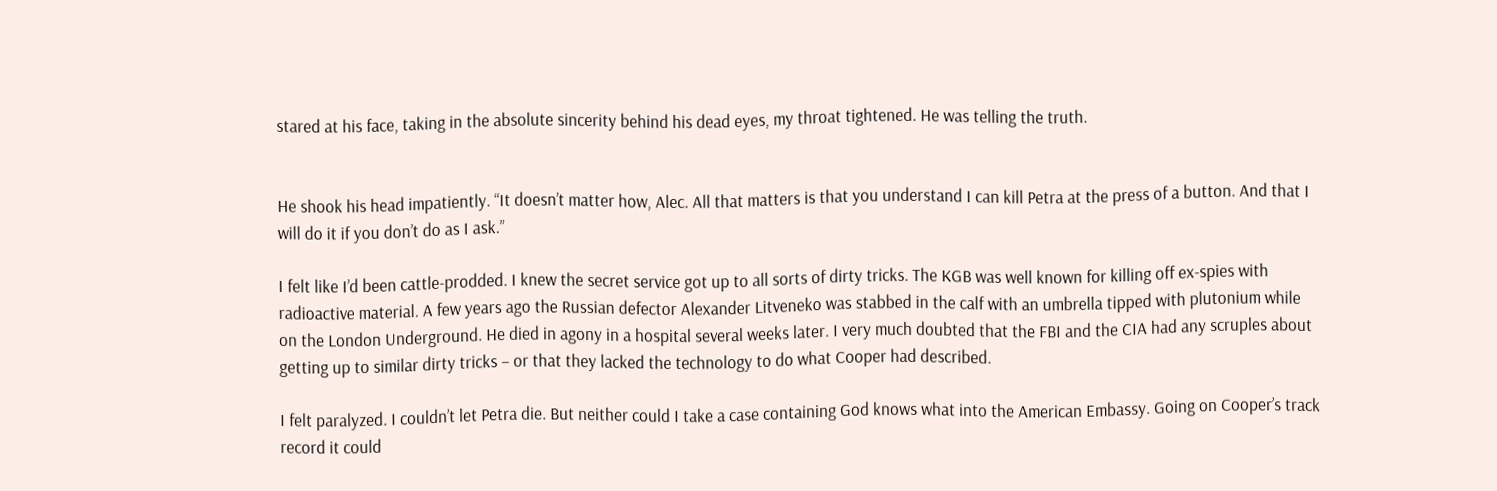stared at his face, taking in the absolute sincerity behind his dead eyes, my throat tightened. He was telling the truth.


He shook his head impatiently. “It doesn’t matter how, Alec. All that matters is that you understand I can kill Petra at the press of a button. And that I will do it if you don’t do as I ask.”

I felt like I’d been cattle-prodded. I knew the secret service got up to all sorts of dirty tricks. The KGB was well known for killing off ex-spies with radioactive material. A few years ago the Russian defector Alexander Litveneko was stabbed in the calf with an umbrella tipped with plutonium while on the London Underground. He died in agony in a hospital several weeks later. I very much doubted that the FBI and the CIA had any scruples about getting up to similar dirty tricks – or that they lacked the technology to do what Cooper had described.

I felt paralyzed. I couldn’t let Petra die. But neither could I take a case containing God knows what into the American Embassy. Going on Cooper’s track record it could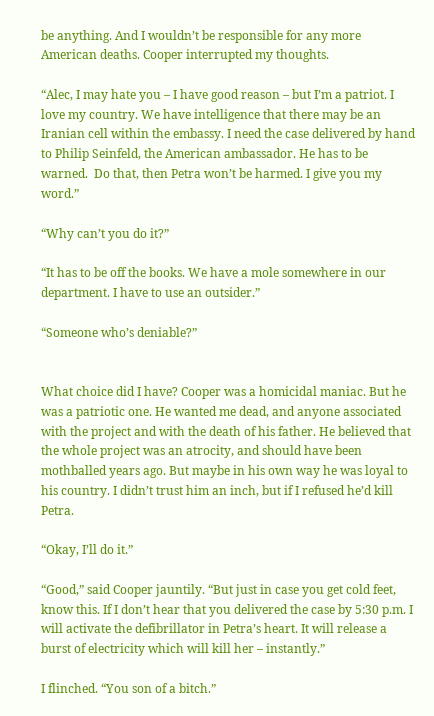be anything. And I wouldn’t be responsible for any more American deaths. Cooper interrupted my thoughts.

“Alec, I may hate you – I have good reason – but I’m a patriot. I love my country. We have intelligence that there may be an Iranian cell within the embassy. I need the case delivered by hand to Philip Seinfeld, the American ambassador. He has to be warned.  Do that, then Petra won’t be harmed. I give you my word.”

“Why can’t you do it?”

“It has to be off the books. We have a mole somewhere in our department. I have to use an outsider.”

“Someone who’s deniable?”


What choice did I have? Cooper was a homicidal maniac. But he was a patriotic one. He wanted me dead, and anyone associated with the project and with the death of his father. He believed that the whole project was an atrocity, and should have been mothballed years ago. But maybe in his own way he was loyal to his country. I didn’t trust him an inch, but if I refused he’d kill Petra.

“Okay, I’ll do it.”

“Good,” said Cooper jauntily. “But just in case you get cold feet, know this. If I don’t hear that you delivered the case by 5:30 p.m. I will activate the defibrillator in Petra’s heart. It will release a burst of electricity which will kill her – instantly.”

I flinched. “You son of a bitch.”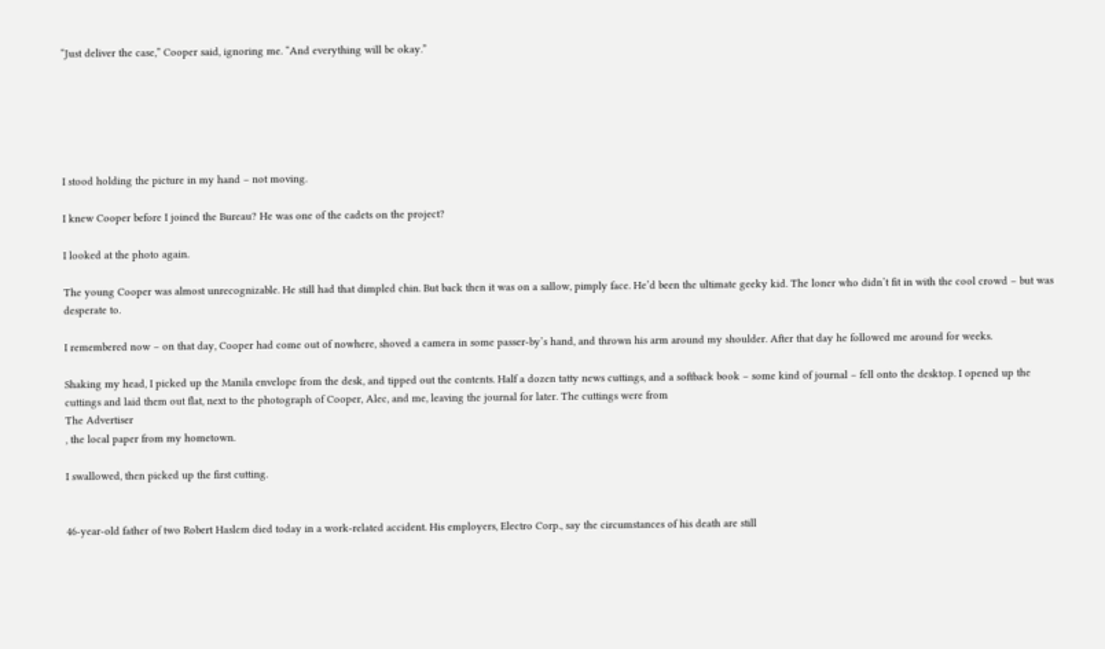“Just deliver the case,” Cooper said, ignoring me. “And everything will be okay.”






I stood holding the picture in my hand – not moving.

I knew Cooper before I joined the Bureau? He was one of the cadets on the project?

I looked at the photo again.

The young Cooper was almost unrecognizable. He still had that dimpled chin. But back then it was on a sallow, pimply face. He’d been the ultimate geeky kid. The loner who didn’t fit in with the cool crowd – but was desperate to.

I remembered now – on that day, Cooper had come out of nowhere, shoved a camera in some passer-by’s hand, and thrown his arm around my shoulder. After that day he followed me around for weeks.

Shaking my head, I picked up the Manila envelope from the desk, and tipped out the contents. Half a dozen tatty news cuttings, and a softback book – some kind of journal – fell onto the desktop. I opened up the cuttings and laid them out flat, next to the photograph of Cooper, Alec, and me, leaving the journal for later. The cuttings were from
The Advertiser
, the local paper from my hometown.

I swallowed, then picked up the first cutting.


46-year-old father of two Robert Haslem died today in a work-related accident. His employers, Electro Corp., say the circumstances of his death are still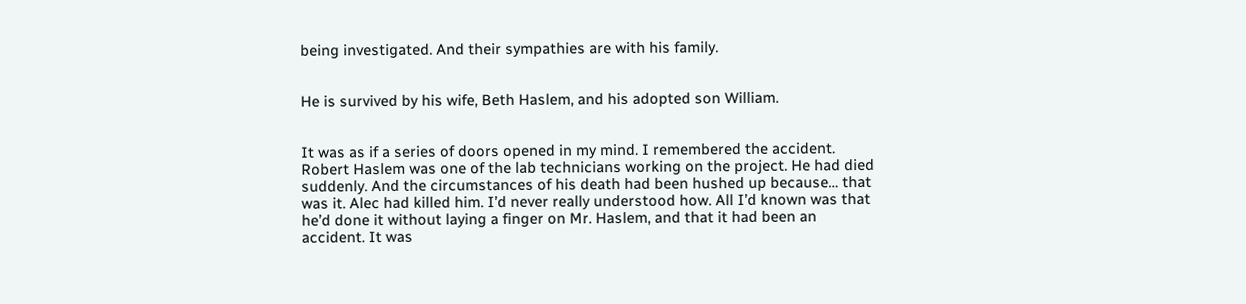being investigated. And their sympathies are with his family.


He is survived by his wife, Beth Haslem, and his adopted son William.


It was as if a series of doors opened in my mind. I remembered the accident. Robert Haslem was one of the lab technicians working on the project. He had died suddenly. And the circumstances of his death had been hushed up because… that was it. Alec had killed him. I’d never really understood how. All I’d known was that he’d done it without laying a finger on Mr. Haslem, and that it had been an accident. It was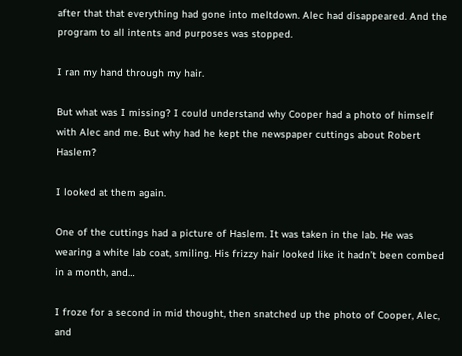after that that everything had gone into meltdown. Alec had disappeared. And the program to all intents and purposes was stopped.

I ran my hand through my hair.

But what was I missing? I could understand why Cooper had a photo of himself with Alec and me. But why had he kept the newspaper cuttings about Robert Haslem?

I looked at them again.

One of the cuttings had a picture of Haslem. It was taken in the lab. He was wearing a white lab coat, smiling. His frizzy hair looked like it hadn’t been combed in a month, and…

I froze for a second in mid thought, then snatched up the photo of Cooper, Alec, and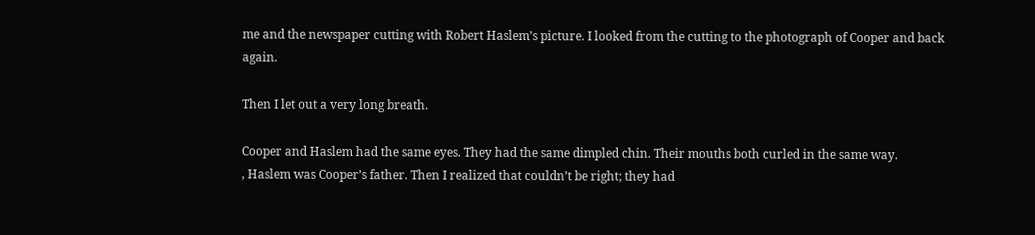me and the newspaper cutting with Robert Haslem’s picture. I looked from the cutting to the photograph of Cooper and back again.

Then I let out a very long breath.

Cooper and Haslem had the same eyes. They had the same dimpled chin. Their mouths both curled in the same way.
, Haslem was Cooper’s father. Then I realized that couldn’t be right; they had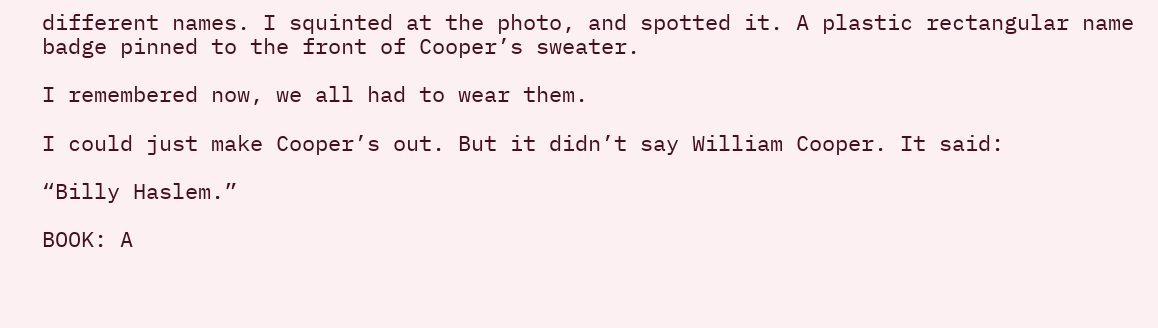different names. I squinted at the photo, and spotted it. A plastic rectangular name badge pinned to the front of Cooper’s sweater.

I remembered now, we all had to wear them.

I could just make Cooper’s out. But it didn’t say William Cooper. It said:

“Billy Haslem.”

BOOK: A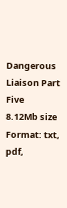Dangerous Liaison Part Five
8.12Mb size Format: txt, pdf,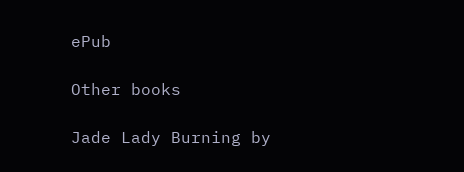ePub

Other books

Jade Lady Burning by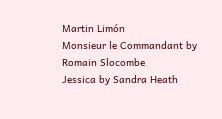Martin Limón
Monsieur le Commandant by Romain Slocombe
Jessica by Sandra Heath